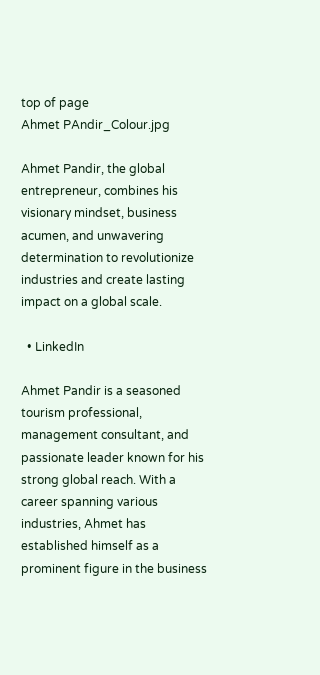top of page
Ahmet PAndir_Colour.jpg

Ahmet Pandir, the global entrepreneur, combines his visionary mindset, business acumen, and unwavering determination to revolutionize industries and create lasting impact on a global scale.

  • LinkedIn

Ahmet Pandir is a seasoned tourism professional, management consultant, and passionate leader known for his strong global reach. With a career spanning various industries, Ahmet has established himself as a prominent figure in the business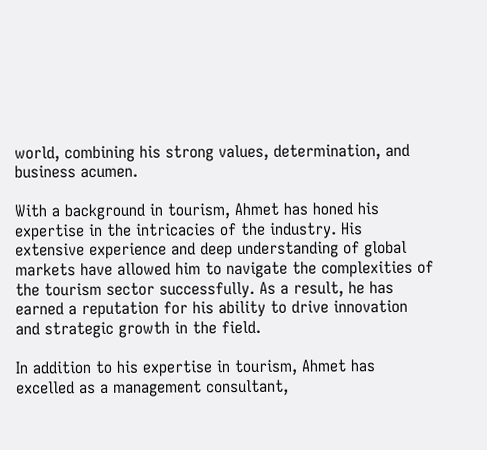world, combining his strong values, determination, and business acumen.

With a background in tourism, Ahmet has honed his expertise in the intricacies of the industry. His extensive experience and deep understanding of global markets have allowed him to navigate the complexities of the tourism sector successfully. As a result, he has earned a reputation for his ability to drive innovation and strategic growth in the field.

In addition to his expertise in tourism, Ahmet has excelled as a management consultant,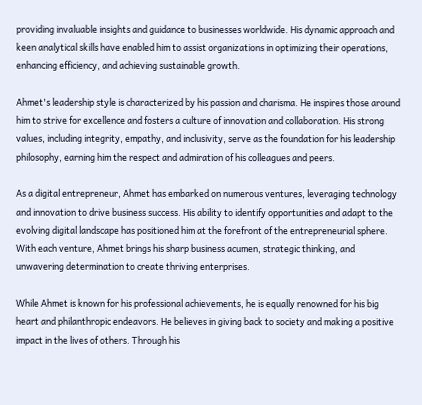providing invaluable insights and guidance to businesses worldwide. His dynamic approach and keen analytical skills have enabled him to assist organizations in optimizing their operations, enhancing efficiency, and achieving sustainable growth.

Ahmet's leadership style is characterized by his passion and charisma. He inspires those around him to strive for excellence and fosters a culture of innovation and collaboration. His strong values, including integrity, empathy, and inclusivity, serve as the foundation for his leadership philosophy, earning him the respect and admiration of his colleagues and peers.

As a digital entrepreneur, Ahmet has embarked on numerous ventures, leveraging technology and innovation to drive business success. His ability to identify opportunities and adapt to the evolving digital landscape has positioned him at the forefront of the entrepreneurial sphere. With each venture, Ahmet brings his sharp business acumen, strategic thinking, and unwavering determination to create thriving enterprises.

While Ahmet is known for his professional achievements, he is equally renowned for his big heart and philanthropic endeavors. He believes in giving back to society and making a positive impact in the lives of others. Through his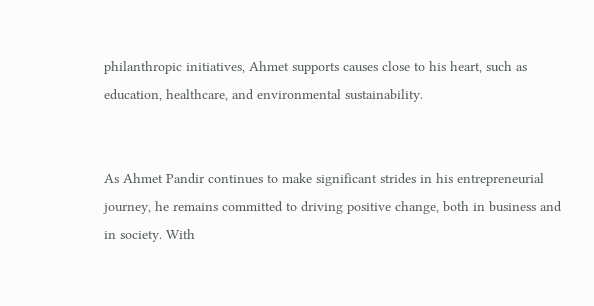philanthropic initiatives, Ahmet supports causes close to his heart, such as education, healthcare, and environmental sustainability.


As Ahmet Pandir continues to make significant strides in his entrepreneurial journey, he remains committed to driving positive change, both in business and in society. With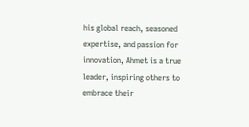his global reach, seasoned expertise, and passion for innovation, Ahmet is a true leader, inspiring others to embrace their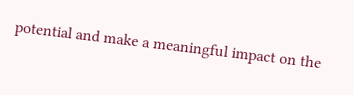potential and make a meaningful impact on the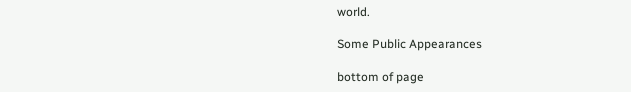world.

Some Public Appearances

bottom of page